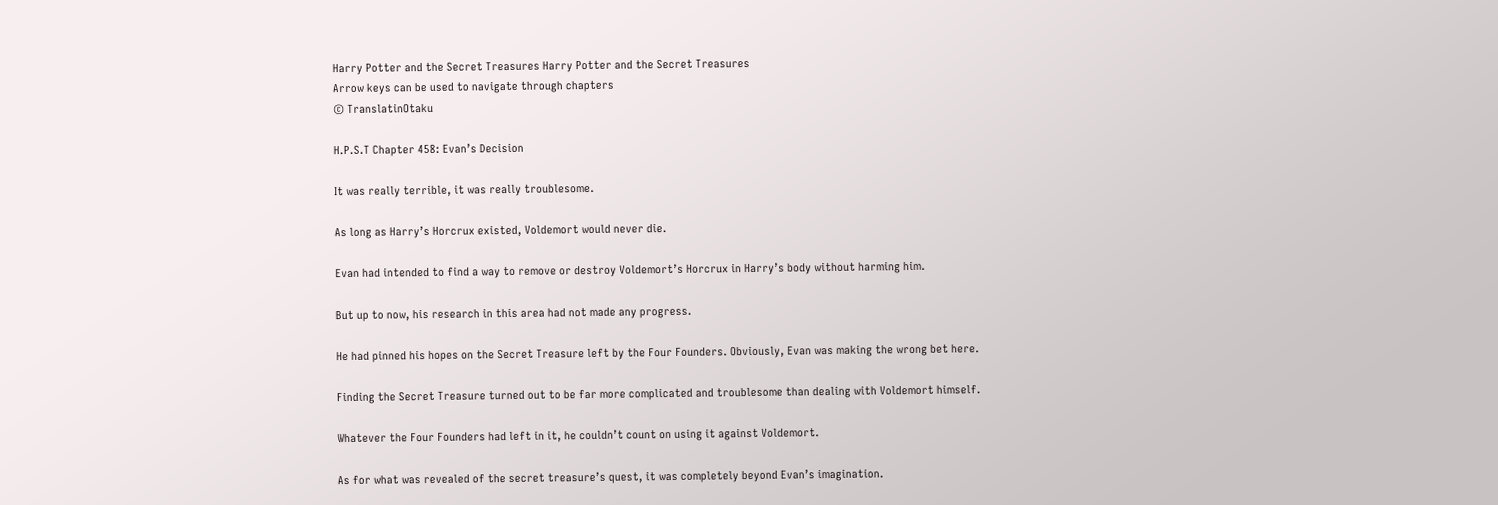Harry Potter and the Secret Treasures Harry Potter and the Secret Treasures
Arrow keys can be used to navigate through chapters
© TranslatinOtaku

H.P.S.T Chapter 458: Evan’s Decision

It was really terrible, it was really troublesome.

As long as Harry’s Horcrux existed, Voldemort would never die.

Evan had intended to find a way to remove or destroy Voldemort’s Horcrux in Harry’s body without harming him.

But up to now, his research in this area had not made any progress.

He had pinned his hopes on the Secret Treasure left by the Four Founders. Obviously, Evan was making the wrong bet here.

Finding the Secret Treasure turned out to be far more complicated and troublesome than dealing with Voldemort himself.

Whatever the Four Founders had left in it, he couldn’t count on using it against Voldemort.

As for what was revealed of the secret treasure’s quest, it was completely beyond Evan’s imagination.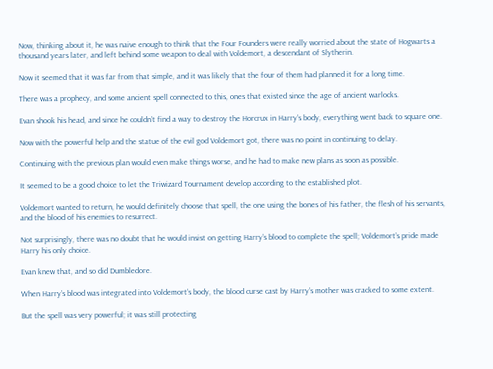Now, thinking about it, he was naive enough to think that the Four Founders were really worried about the state of Hogwarts a thousand years later, and left behind some weapon to deal with Voldemort, a descendant of Slytherin.

Now it seemed that it was far from that simple, and it was likely that the four of them had planned it for a long time.

There was a prophecy, and some ancient spell connected to this, ones that existed since the age of ancient warlocks.

Evan shook his head, and since he couldn’t find a way to destroy the Horcrux in Harry’s body, everything went back to square one.

Now with the powerful help and the statue of the evil god Voldemort got, there was no point in continuing to delay.

Continuing with the previous plan would even make things worse, and he had to make new plans as soon as possible.

It seemed to be a good choice to let the Triwizard Tournament develop according to the established plot.

Voldemort wanted to return, he would definitely choose that spell, the one using the bones of his father, the flesh of his servants, and the blood of his enemies to resurrect.

Not surprisingly, there was no doubt that he would insist on getting Harry’s blood to complete the spell; Voldemort’s pride made Harry his only choice.

Evan knew that, and so did Dumbledore.

When Harry’s blood was integrated into Voldemort’s body, the blood curse cast by Harry’s mother was cracked to some extent.

But the spell was very powerful; it was still protecting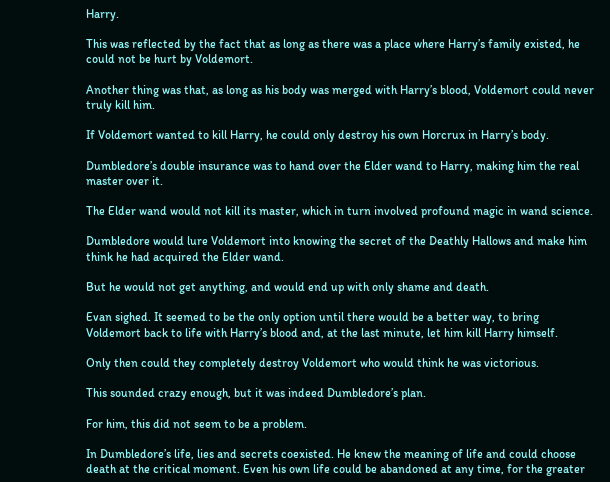Harry.

This was reflected by the fact that as long as there was a place where Harry’s family existed, he could not be hurt by Voldemort.

Another thing was that, as long as his body was merged with Harry’s blood, Voldemort could never truly kill him.

If Voldemort wanted to kill Harry, he could only destroy his own Horcrux in Harry’s body.

Dumbledore’s double insurance was to hand over the Elder wand to Harry, making him the real master over it.

The Elder wand would not kill its master, which in turn involved profound magic in wand science.

Dumbledore would lure Voldemort into knowing the secret of the Deathly Hallows and make him think he had acquired the Elder wand.

But he would not get anything, and would end up with only shame and death.

Evan sighed. It seemed to be the only option until there would be a better way, to bring Voldemort back to life with Harry’s blood and, at the last minute, let him kill Harry himself.

Only then could they completely destroy Voldemort who would think he was victorious.

This sounded crazy enough, but it was indeed Dumbledore’s plan.

For him, this did not seem to be a problem.

In Dumbledore’s life, lies and secrets coexisted. He knew the meaning of life and could choose death at the critical moment. Even his own life could be abandoned at any time, for the greater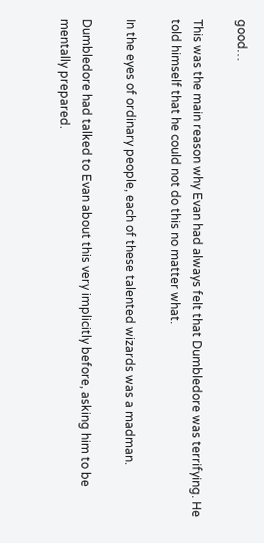good…

This was the main reason why Evan had always felt that Dumbledore was terrifying. He told himself that he could not do this no matter what.

In the eyes of ordinary people, each of these talented wizards was a madman.

Dumbledore had talked to Evan about this very implicitly before, asking him to be mentally prepared.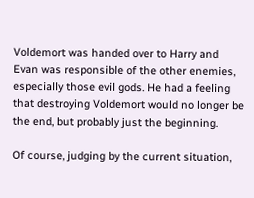Voldemort was handed over to Harry and Evan was responsible of the other enemies, especially those evil gods. He had a feeling that destroying Voldemort would no longer be the end, but probably just the beginning.

Of course, judging by the current situation,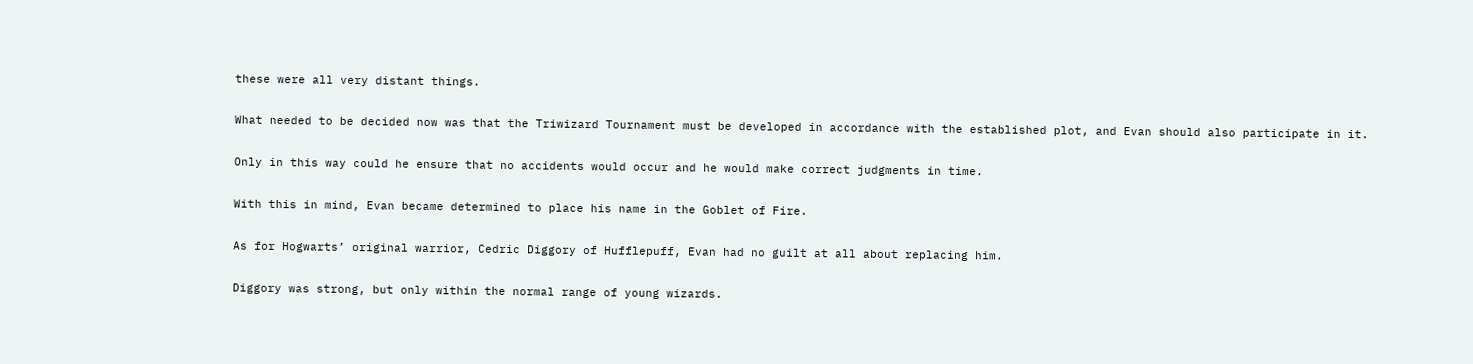these were all very distant things.

What needed to be decided now was that the Triwizard Tournament must be developed in accordance with the established plot, and Evan should also participate in it.

Only in this way could he ensure that no accidents would occur and he would make correct judgments in time.

With this in mind, Evan became determined to place his name in the Goblet of Fire.

As for Hogwarts’ original warrior, Cedric Diggory of Hufflepuff, Evan had no guilt at all about replacing him.

Diggory was strong, but only within the normal range of young wizards.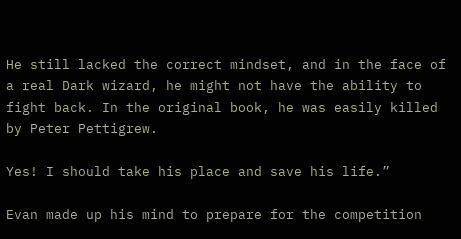He still lacked the correct mindset, and in the face of a real Dark wizard, he might not have the ability to fight back. In the original book, he was easily killed by Peter Pettigrew.

Yes! I should take his place and save his life.”

Evan made up his mind to prepare for the competition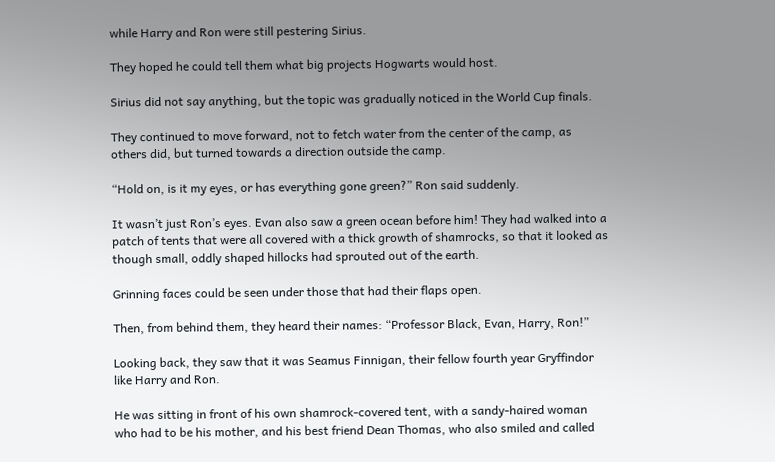while Harry and Ron were still pestering Sirius.

They hoped he could tell them what big projects Hogwarts would host.

Sirius did not say anything, but the topic was gradually noticed in the World Cup finals.

They continued to move forward, not to fetch water from the center of the camp, as others did, but turned towards a direction outside the camp.

“Hold on, is it my eyes, or has everything gone green?” Ron said suddenly.

It wasn’t just Ron’s eyes. Evan also saw a green ocean before him! They had walked into a patch of tents that were all covered with a thick growth of shamrocks, so that it looked as though small, oddly shaped hillocks had sprouted out of the earth.

Grinning faces could be seen under those that had their flaps open.

Then, from behind them, they heard their names: “Professor Black, Evan, Harry, Ron!”

Looking back, they saw that it was Seamus Finnigan, their fellow fourth year Gryffindor like Harry and Ron.

He was sitting in front of his own shamrock-covered tent, with a sandy-haired woman who had to be his mother, and his best friend Dean Thomas, who also smiled and called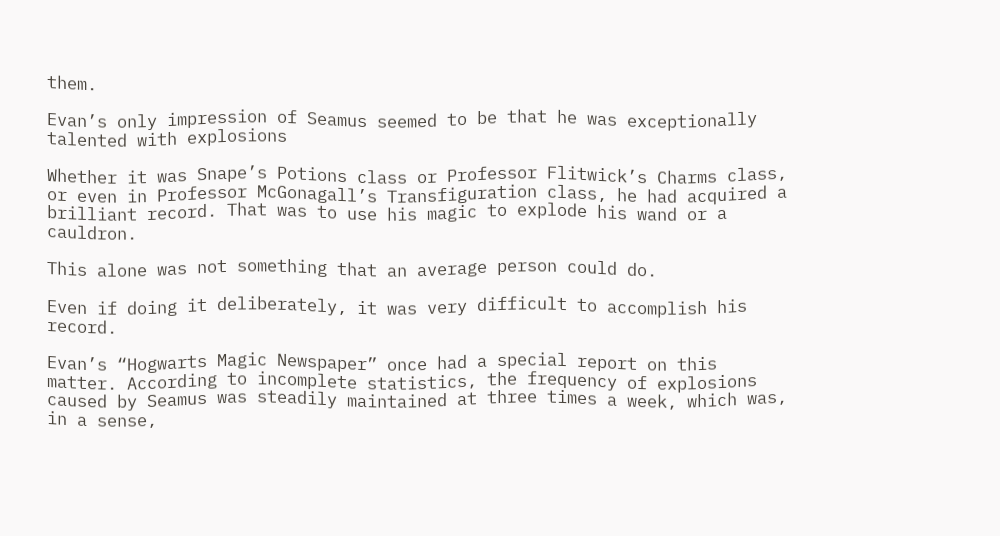them.

Evan’s only impression of Seamus seemed to be that he was exceptionally talented with explosions

Whether it was Snape’s Potions class or Professor Flitwick’s Charms class, or even in Professor McGonagall’s Transfiguration class, he had acquired a brilliant record. That was to use his magic to explode his wand or a cauldron.

This alone was not something that an average person could do.

Even if doing it deliberately, it was very difficult to accomplish his record.

Evan’s “Hogwarts Magic Newspaper” once had a special report on this matter. According to incomplete statistics, the frequency of explosions caused by Seamus was steadily maintained at three times a week, which was, in a sense,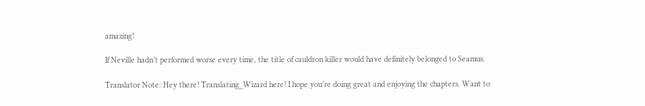amazing!

If Neville hadn’t performed worse every time, the title of cauldron killer would have definitely belonged to Seamus.

Translator Note: Hey there! Translating_Wizard here! I hope you’re doing great and enjoying the chapters. Want to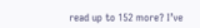read up to 152 more? I’ve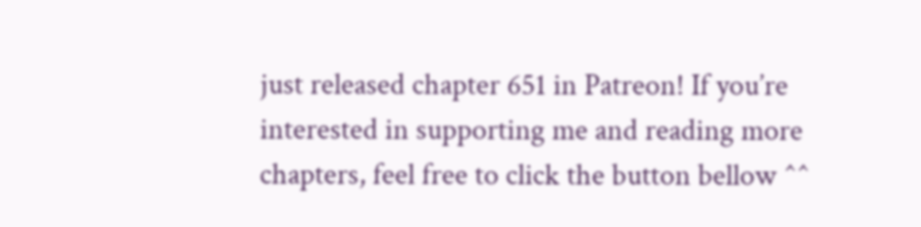just released chapter 651 in Patreon! If you’re interested in supporting me and reading more chapters, feel free to click the button bellow ^^